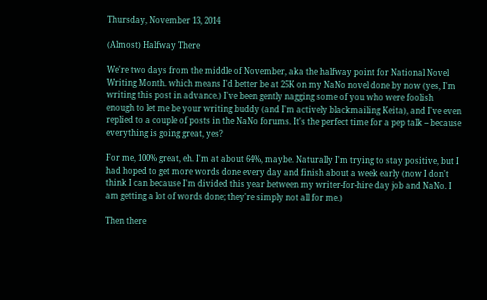Thursday, November 13, 2014

(Almost) Halfway There

We're two days from the middle of November, aka the halfway point for National Novel Writing Month. which means I'd better be at 25K on my NaNo novel done by now (yes, I'm writing this post in advance.) I've been gently nagging some of you who were foolish enough to let me be your writing buddy (and I'm actively blackmailing Keita), and I've even replied to a couple of posts in the NaNo forums. It's the perfect time for a pep talk -- because everything is going great, yes?

For me, 100% great, eh. I'm at about 64%, maybe. Naturally I'm trying to stay positive, but I had hoped to get more words done every day and finish about a week early (now I don't think I can because I'm divided this year between my writer-for-hire day job and NaNo. I am getting a lot of words done; they're simply not all for me.)

Then there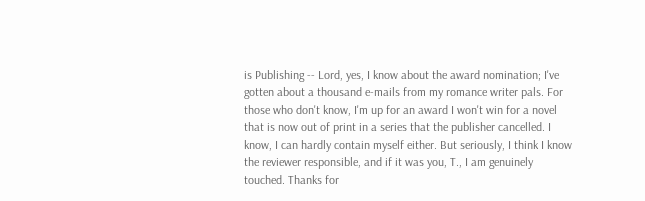is Publishing -- Lord, yes, I know about the award nomination; I've gotten about a thousand e-mails from my romance writer pals. For those who don't know, I'm up for an award I won't win for a novel that is now out of print in a series that the publisher cancelled. I know, I can hardly contain myself either. But seriously, I think I know the reviewer responsible, and if it was you, T., I am genuinely touched. Thanks for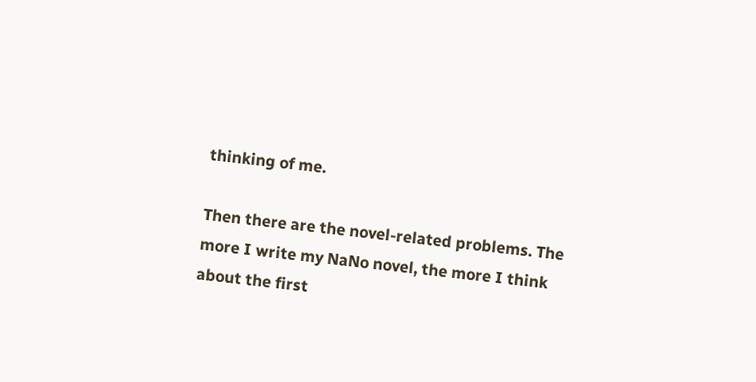thinking of me.

Then there are the novel-related problems. The more I write my NaNo novel, the more I think about the first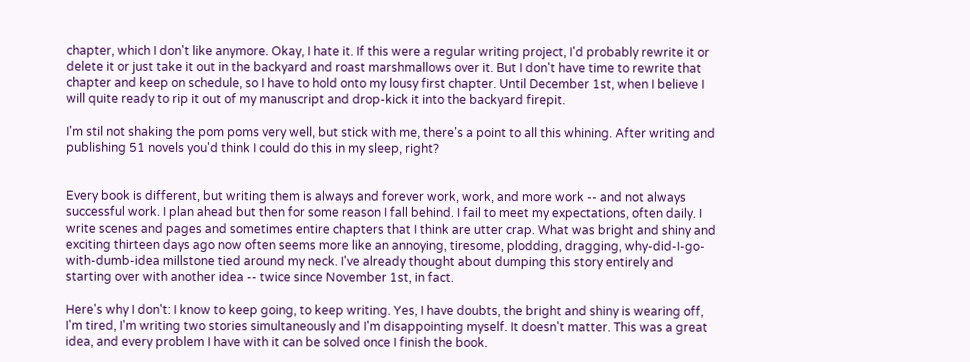chapter, which I don't like anymore. Okay, I hate it. If this were a regular writing project, I'd probably rewrite it or delete it or just take it out in the backyard and roast marshmallows over it. But I don't have time to rewrite that chapter and keep on schedule, so I have to hold onto my lousy first chapter. Until December 1st, when I believe I will quite ready to rip it out of my manuscript and drop-kick it into the backyard firepit.

I'm stil not shaking the pom poms very well, but stick with me, there's a point to all this whining. After writing and publishing 51 novels you'd think I could do this in my sleep, right?


Every book is different, but writing them is always and forever work, work, and more work -- and not always successful work. I plan ahead but then for some reason I fall behind. I fail to meet my expectations, often daily. I write scenes and pages and sometimes entire chapters that I think are utter crap. What was bright and shiny and exciting thirteen days ago now often seems more like an annoying, tiresome, plodding, dragging, why-did-I-go-with-dumb-idea millstone tied around my neck. I've already thought about dumping this story entirely and starting over with another idea -- twice since November 1st, in fact.

Here's why I don't: I know to keep going, to keep writing. Yes, I have doubts, the bright and shiny is wearing off, I'm tired, I'm writing two stories simultaneously and I'm disappointing myself. It doesn't matter. This was a great idea, and every problem I have with it can be solved once I finish the book.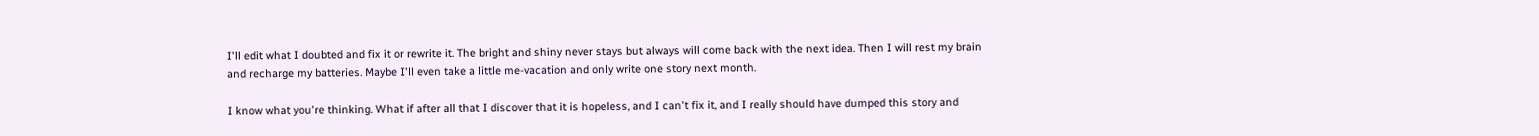I'll edit what I doubted and fix it or rewrite it. The bright and shiny never stays but always will come back with the next idea. Then I will rest my brain and recharge my batteries. Maybe I'll even take a little me-vacation and only write one story next month.

I know what you're thinking. What if after all that I discover that it is hopeless, and I can't fix it, and I really should have dumped this story and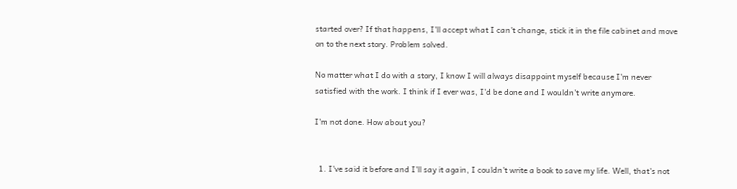started over? If that happens, I'll accept what I can't change, stick it in the file cabinet and move on to the next story. Problem solved.

No matter what I do with a story, I know I will always disappoint myself because I'm never satisfied with the work. I think if I ever was, I'd be done and I wouldn't write anymore.

I'm not done. How about you?


  1. I've said it before and I'll say it again, I couldn't write a book to save my life. Well, that's not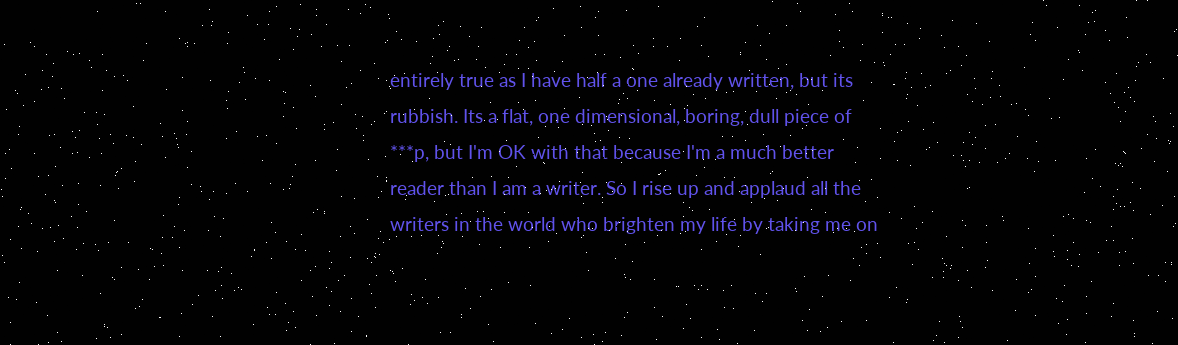entirely true as I have half a one already written, but its rubbish. Its a flat, one dimensional, boring, dull piece of ***p, but I'm OK with that because I'm a much better reader than I am a writer. So I rise up and applaud all the writers in the world who brighten my life by taking me on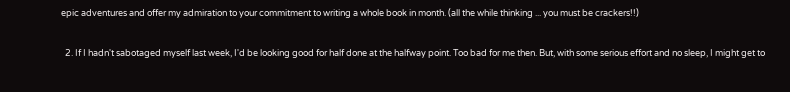epic adventures and offer my admiration to your commitment to writing a whole book in month. (all the while thinking ... you must be crackers!!)

  2. If I hadn't sabotaged myself last week, I'd be looking good for half done at the halfway point. Too bad for me then. But, with some serious effort and no sleep, I might get to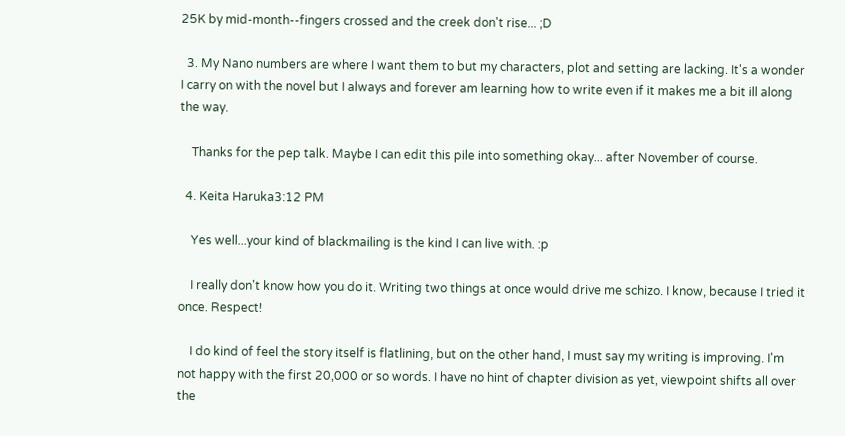25K by mid-month--fingers crossed and the creek don't rise... ;D

  3. My Nano numbers are where I want them to but my characters, plot and setting are lacking. It's a wonder I carry on with the novel but I always and forever am learning how to write even if it makes me a bit ill along the way.

    Thanks for the pep talk. Maybe I can edit this pile into something okay... after November of course.

  4. Keita Haruka3:12 PM

    Yes well...your kind of blackmailing is the kind I can live with. :p

    I really don't know how you do it. Writing two things at once would drive me schizo. I know, because I tried it once. Respect!

    I do kind of feel the story itself is flatlining, but on the other hand, I must say my writing is improving. I'm not happy with the first 20,000 or so words. I have no hint of chapter division as yet, viewpoint shifts all over the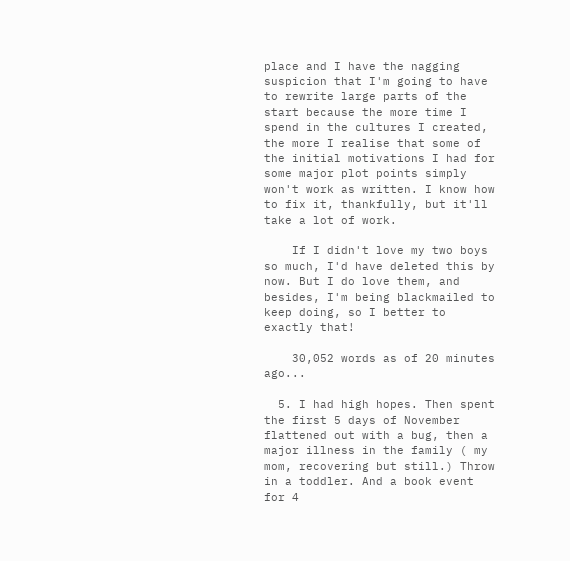place and I have the nagging suspicion that I'm going to have to rewrite large parts of the start because the more time I spend in the cultures I created, the more I realise that some of the initial motivations I had for some major plot points simply won't work as written. I know how to fix it, thankfully, but it'll take a lot of work.

    If I didn't love my two boys so much, I'd have deleted this by now. But I do love them, and besides, I'm being blackmailed to keep doing, so I better to exactly that!

    30,052 words as of 20 minutes ago...

  5. I had high hopes. Then spent the first 5 days of November flattened out with a bug, then a major illness in the family ( my mom, recovering but still.) Throw in a toddler. And a book event for 4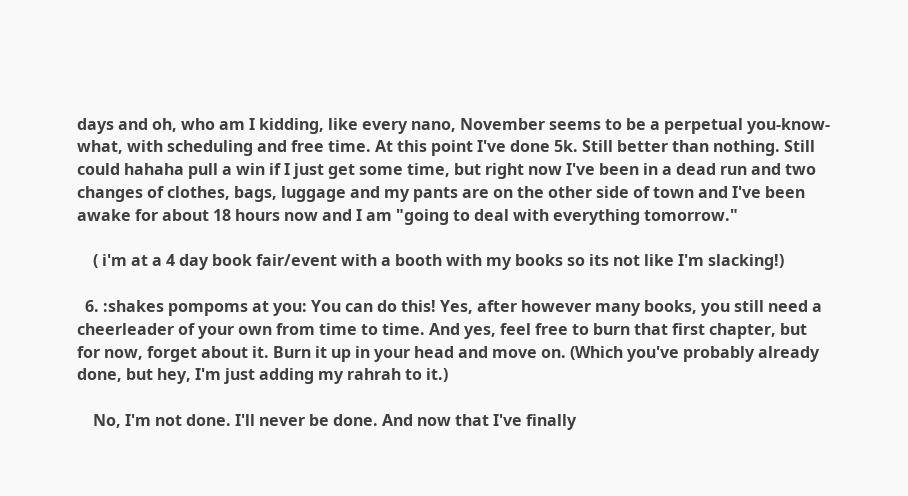days and oh, who am I kidding, like every nano, November seems to be a perpetual you-know-what, with scheduling and free time. At this point I've done 5k. Still better than nothing. Still could hahaha pull a win if I just get some time, but right now I've been in a dead run and two changes of clothes, bags, luggage and my pants are on the other side of town and I've been awake for about 18 hours now and I am "going to deal with everything tomorrow."

    ( i'm at a 4 day book fair/event with a booth with my books so its not like I'm slacking!)

  6. :shakes pompoms at you: You can do this! Yes, after however many books, you still need a cheerleader of your own from time to time. And yes, feel free to burn that first chapter, but for now, forget about it. Burn it up in your head and move on. (Which you've probably already done, but hey, I'm just adding my rahrah to it.)

    No, I'm not done. I'll never be done. And now that I've finally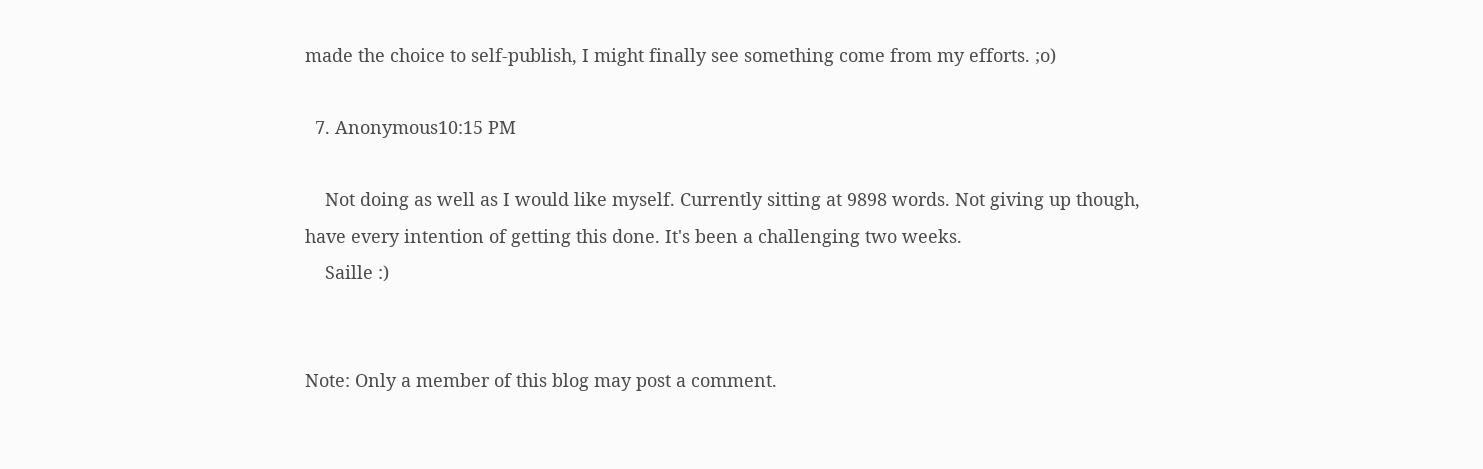made the choice to self-publish, I might finally see something come from my efforts. ;o)

  7. Anonymous10:15 PM

    Not doing as well as I would like myself. Currently sitting at 9898 words. Not giving up though, have every intention of getting this done. It's been a challenging two weeks.
    Saille :)


Note: Only a member of this blog may post a comment.